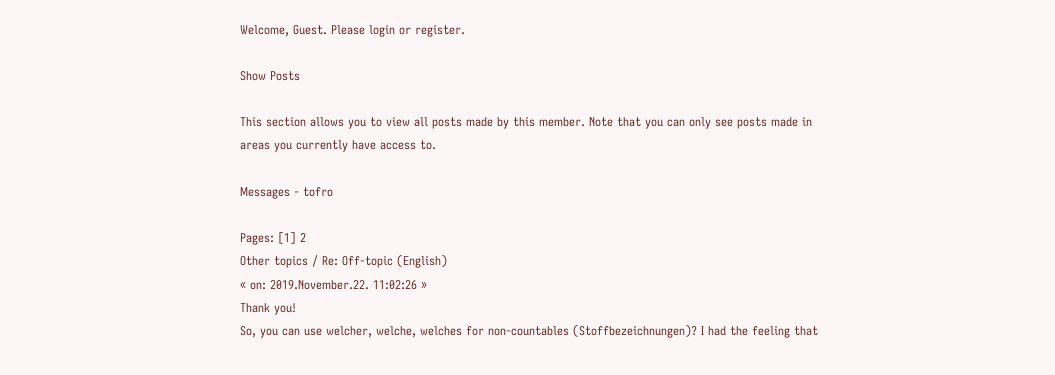Welcome, Guest. Please login or register.

Show Posts

This section allows you to view all posts made by this member. Note that you can only see posts made in areas you currently have access to.

Messages - tofro

Pages: [1] 2
Other topics / Re: Off-topic (English)
« on: 2019.November.22. 11:02:26 »
Thank you!
So, you can use welcher, welche, welches for non-countables (Stoffbezeichnungen)? I had the feeling that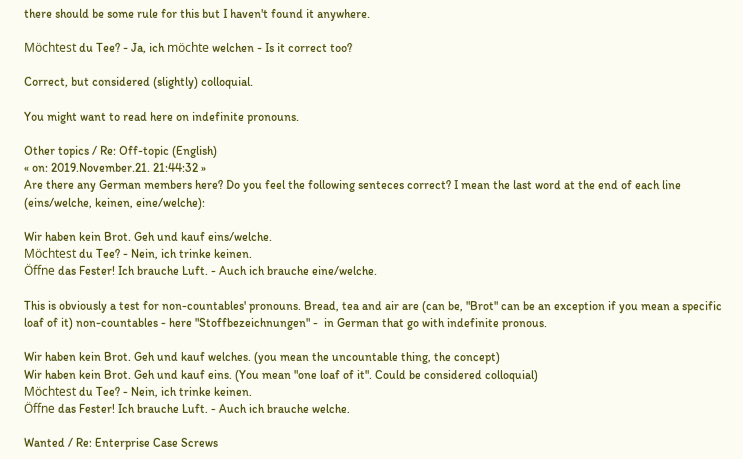there should be some rule for this but I haven't found it anywhere.

Möchtest du Tee? - Ja, ich möchte welchen - Is it correct too?

Correct, but considered (slightly) colloquial.

You might want to read here on indefinite pronouns.

Other topics / Re: Off-topic (English)
« on: 2019.November.21. 21:44:32 »
Are there any German members here? Do you feel the following senteces correct? I mean the last word at the end of each line (eins/welche, keinen, eine/welche):

Wir haben kein Brot. Geh und kauf eins/welche.
Möchtest du Tee? - Nein, ich trinke keinen.
Öffne das Fester! Ich brauche Luft. - Auch ich brauche eine/welche.

This is obviously a test for non-countables' pronouns. Bread, tea and air are (can be, "Brot" can be an exception if you mean a specific loaf of it) non-countables - here "Stoffbezeichnungen" -  in German that go with indefinite pronous.

Wir haben kein Brot. Geh und kauf welches. (you mean the uncountable thing, the concept)
Wir haben kein Brot. Geh und kauf eins. (You mean "one loaf of it". Could be considered colloquial)
Möchtest du Tee? - Nein, ich trinke keinen.
Öffne das Fester! Ich brauche Luft. - Auch ich brauche welche.

Wanted / Re: Enterprise Case Screws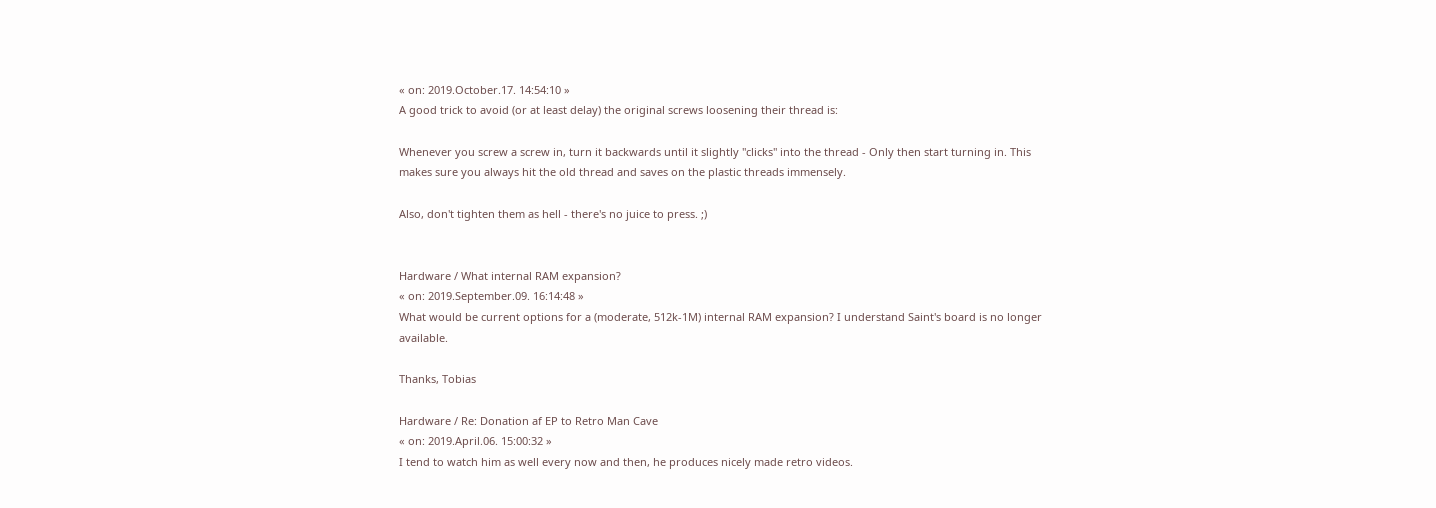« on: 2019.October.17. 14:54:10 »
A good trick to avoid (or at least delay) the original screws loosening their thread is:

Whenever you screw a screw in, turn it backwards until it slightly "clicks" into the thread - Only then start turning in. This makes sure you always hit the old thread and saves on the plastic threads immensely.

Also, don't tighten them as hell - there's no juice to press. ;)


Hardware / What internal RAM expansion?
« on: 2019.September.09. 16:14:48 »
What would be current options for a (moderate, 512k-1M) internal RAM expansion? I understand Saint's board is no longer available.

Thanks, Tobias

Hardware / Re: Donation af EP to Retro Man Cave
« on: 2019.April.06. 15:00:32 »
I tend to watch him as well every now and then, he produces nicely made retro videos.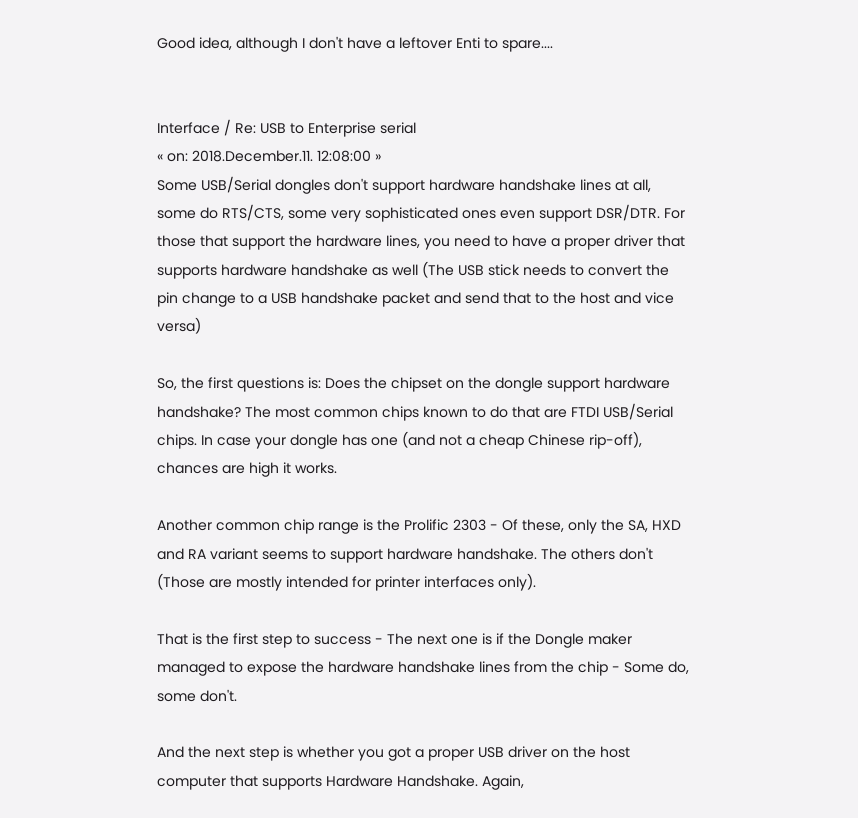Good idea, although I don't have a leftover Enti to spare....


Interface / Re: USB to Enterprise serial
« on: 2018.December.11. 12:08:00 »
Some USB/Serial dongles don't support hardware handshake lines at all, some do RTS/CTS, some very sophisticated ones even support DSR/DTR. For those that support the hardware lines, you need to have a proper driver that supports hardware handshake as well (The USB stick needs to convert the pin change to a USB handshake packet and send that to the host and vice versa)

So, the first questions is: Does the chipset on the dongle support hardware handshake? The most common chips known to do that are FTDI USB/Serial chips. In case your dongle has one (and not a cheap Chinese rip-off), chances are high it works.

Another common chip range is the Prolific 2303 - Of these, only the SA, HXD and RA variant seems to support hardware handshake. The others don't (Those are mostly intended for printer interfaces only).

That is the first step to success - The next one is if the Dongle maker managed to expose the hardware handshake lines from the chip - Some do, some don't.

And the next step is whether you got a proper USB driver on the host computer that supports Hardware Handshake. Again,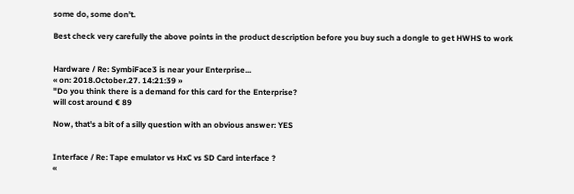some do, some don't.

Best check very carefully the above points in the product description before you buy such a dongle to get HWHS to work


Hardware / Re: SymbiFace3 is near your Enterprise...
« on: 2018.October.27. 14:21:39 »
"Do you think there is a demand for this card for the Enterprise?
will cost around € 89

Now, that's a bit of a silly question with an obvious answer: YES


Interface / Re: Tape emulator vs HxC vs SD Card interface ?
«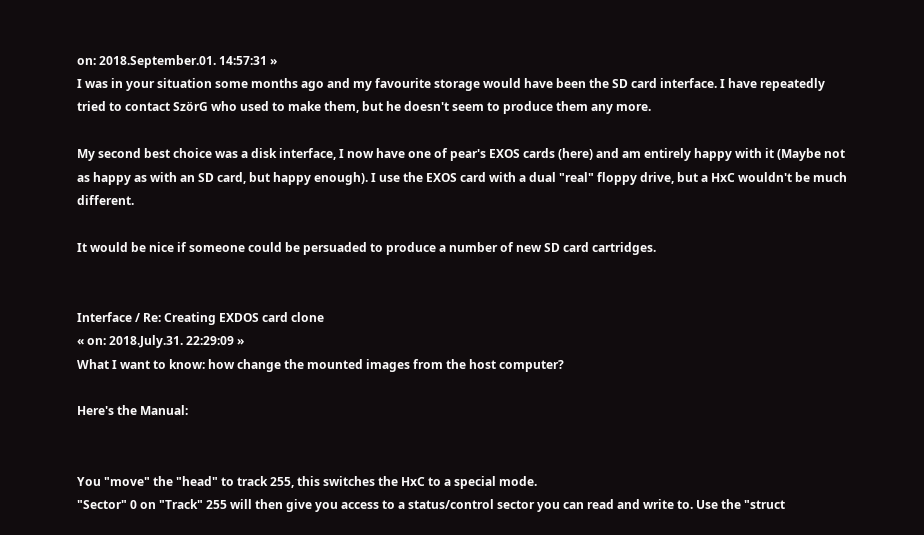on: 2018.September.01. 14:57:31 »
I was in your situation some months ago and my favourite storage would have been the SD card interface. I have repeatedly tried to contact SzörG who used to make them, but he doesn't seem to produce them any more.

My second best choice was a disk interface, I now have one of pear's EXOS cards (here) and am entirely happy with it (Maybe not as happy as with an SD card, but happy enough). I use the EXOS card with a dual "real" floppy drive, but a HxC wouldn't be much different.

It would be nice if someone could be persuaded to produce a number of new SD card cartridges.


Interface / Re: Creating EXDOS card clone
« on: 2018.July.31. 22:29:09 »
What I want to know: how change the mounted images from the host computer?

Here's the Manual:


You "move" the "head" to track 255, this switches the HxC to a special mode.
"Sector" 0 on "Track" 255 will then give you access to a status/control sector you can read and write to. Use the "struct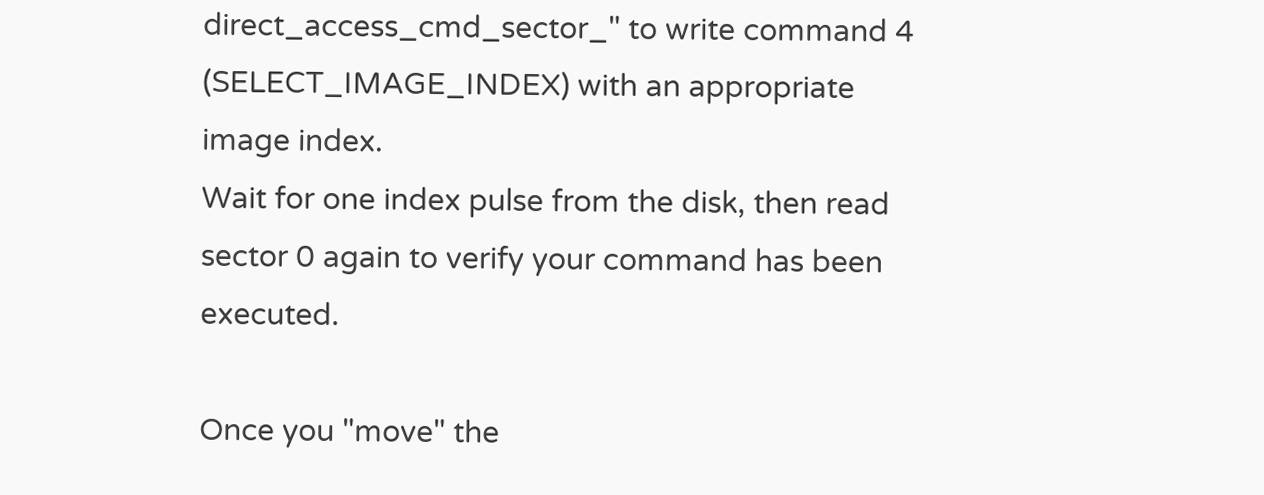direct_access_cmd_sector_" to write command 4 (SELECT_IMAGE_INDEX) with an appropriate image index.
Wait for one index pulse from the disk, then read sector 0 again to verify your command has been executed.

Once you "move" the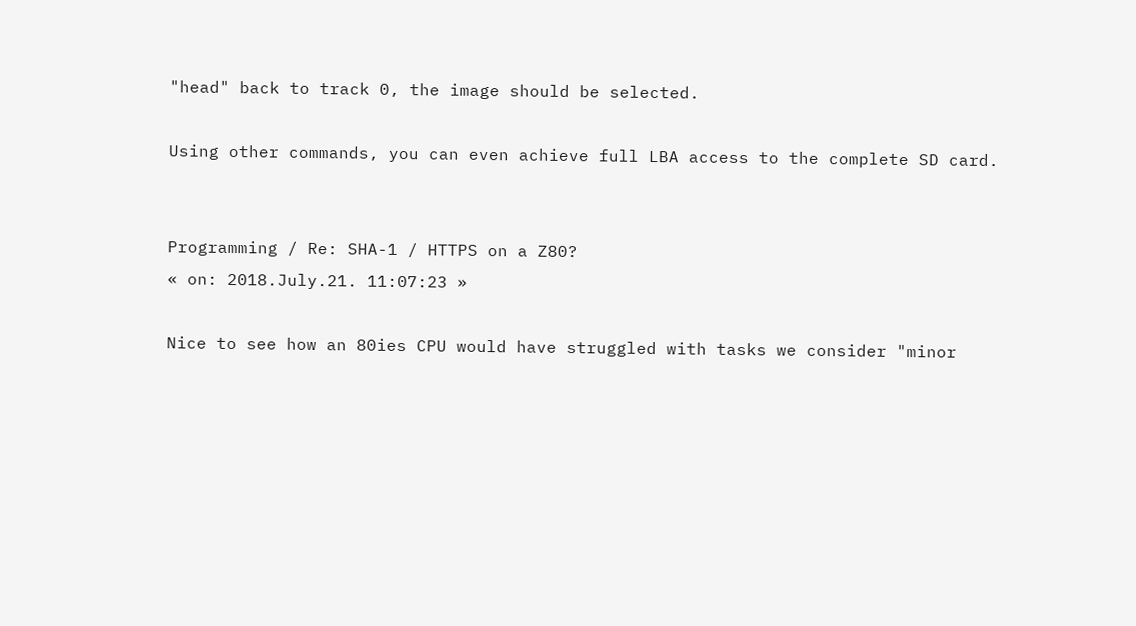"head" back to track 0, the image should be selected.

Using other commands, you can even achieve full LBA access to the complete SD card.


Programming / Re: SHA-1 / HTTPS on a Z80?
« on: 2018.July.21. 11:07:23 »

Nice to see how an 80ies CPU would have struggled with tasks we consider "minor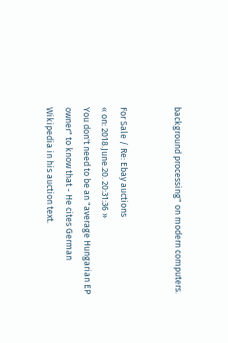background processing" on modern computers.


For Sale / Re: Ebay auctions
« on: 2018.June.20. 20:31:36 »
You don't need to be an "average Hungarian EP owner" to know that - He cites German Wikipedia in his auction text.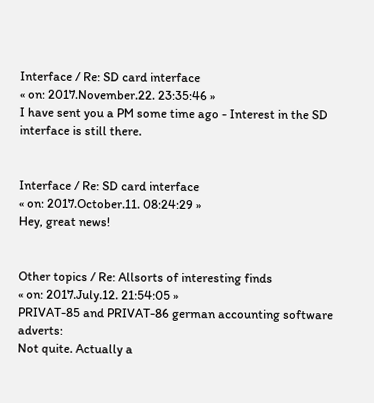Interface / Re: SD card interface
« on: 2017.November.22. 23:35:46 »
I have sent you a PM some time ago - Interest in the SD interface is still there.


Interface / Re: SD card interface
« on: 2017.October.11. 08:24:29 »
Hey, great news!


Other topics / Re: Allsorts of interesting finds
« on: 2017.July.12. 21:54:05 »
PRIVAT-85 and PRIVAT-86 german accounting software adverts:
Not quite. Actually a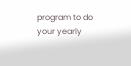program to do your yearly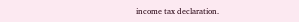income tax declaration.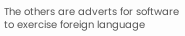The others are adverts for software to exercise foreign language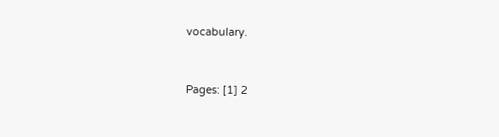vocabulary.


Pages: [1] 2